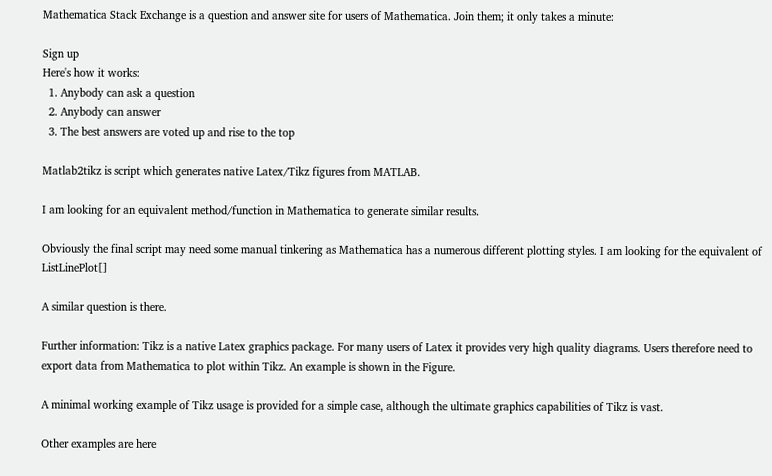Mathematica Stack Exchange is a question and answer site for users of Mathematica. Join them; it only takes a minute:

Sign up
Here's how it works:
  1. Anybody can ask a question
  2. Anybody can answer
  3. The best answers are voted up and rise to the top

Matlab2tikz is script which generates native Latex/Tikz figures from MATLAB.

I am looking for an equivalent method/function in Mathematica to generate similar results.

Obviously the final script may need some manual tinkering as Mathematica has a numerous different plotting styles. I am looking for the equivalent of ListLinePlot[]

A similar question is there.

Further information: Tikz is a native Latex graphics package. For many users of Latex it provides very high quality diagrams. Users therefore need to export data from Mathematica to plot within Tikz. An example is shown in the Figure.

A minimal working example of Tikz usage is provided for a simple case, although the ultimate graphics capabilities of Tikz is vast.

Other examples are here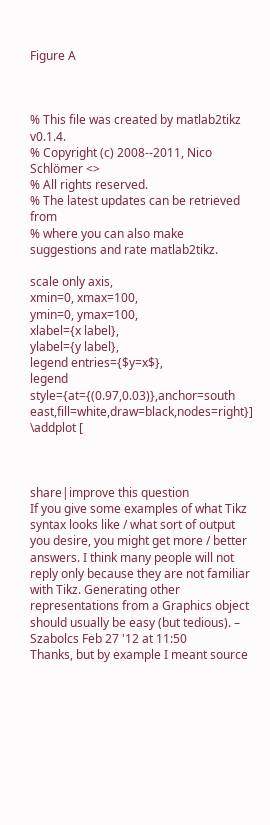Figure A



% This file was created by matlab2tikz v0.1.4.
% Copyright (c) 2008--2011, Nico Schlömer <>
% All rights reserved.
% The latest updates can be retrieved from
% where you can also make suggestions and rate matlab2tikz.

scale only axis,
xmin=0, xmax=100,
ymin=0, ymax=100,
xlabel={x label},
ylabel={y label},
legend entries={$y=x$},
legend style={at={(0.97,0.03)},anchor=south east,fill=white,draw=black,nodes=right}]
\addplot [



share|improve this question
If you give some examples of what Tikz syntax looks like / what sort of output you desire, you might get more / better answers. I think many people will not reply only because they are not familiar with Tikz. Generating other representations from a Graphics object should usually be easy (but tedious). – Szabolcs Feb 27 '12 at 11:50
Thanks, but by example I meant source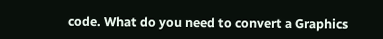code. What do you need to convert a Graphics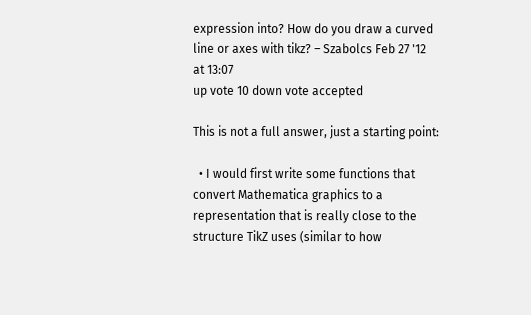expression into? How do you draw a curved line or axes with tikz? – Szabolcs Feb 27 '12 at 13:07
up vote 10 down vote accepted

This is not a full answer, just a starting point:

  • I would first write some functions that convert Mathematica graphics to a representation that is really close to the structure TikZ uses (similar to how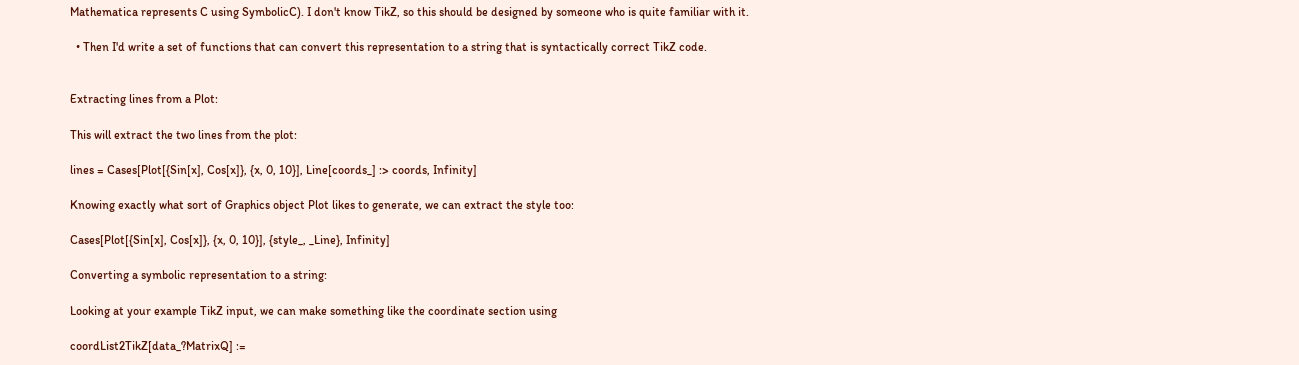Mathematica represents C using SymbolicC). I don't know TikZ, so this should be designed by someone who is quite familiar with it.

  • Then I'd write a set of functions that can convert this representation to a string that is syntactically correct TikZ code.


Extracting lines from a Plot:

This will extract the two lines from the plot:

lines = Cases[Plot[{Sin[x], Cos[x]}, {x, 0, 10}], Line[coords_] :> coords, Infinity]

Knowing exactly what sort of Graphics object Plot likes to generate, we can extract the style too:

Cases[Plot[{Sin[x], Cos[x]}, {x, 0, 10}], {style_, _Line}, Infinity]

Converting a symbolic representation to a string:

Looking at your example TikZ input, we can make something like the coordinate section using

coordList2TikZ[data_?MatrixQ] :=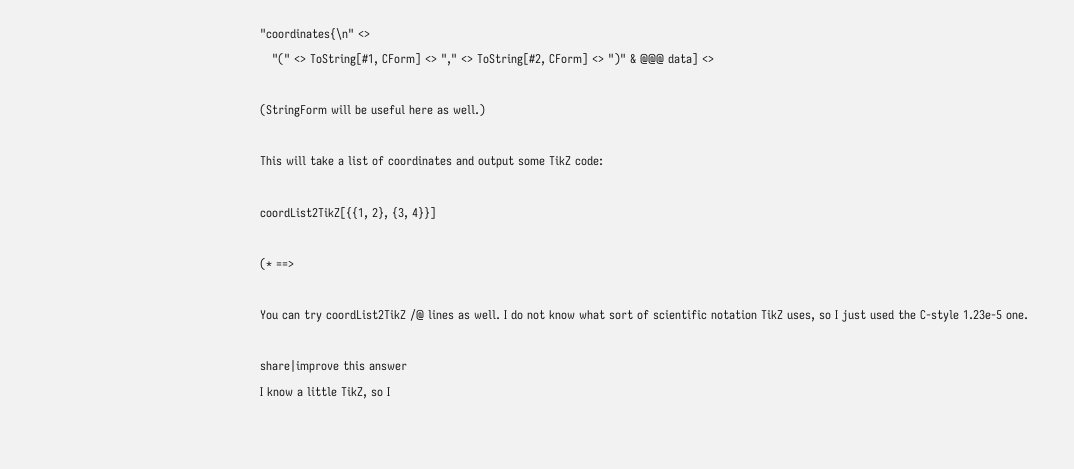"coordinates{\n" <>
   "(" <> ToString[#1, CForm] <> "," <> ToString[#2, CForm] <> ")" & @@@ data] <>

(StringForm will be useful here as well.)

This will take a list of coordinates and output some TikZ code:

coordList2TikZ[{{1, 2}, {3, 4}}]

(* ==>

You can try coordList2TikZ /@ lines as well. I do not know what sort of scientific notation TikZ uses, so I just used the C-style 1.23e-5 one.

share|improve this answer
I know a little TikZ, so I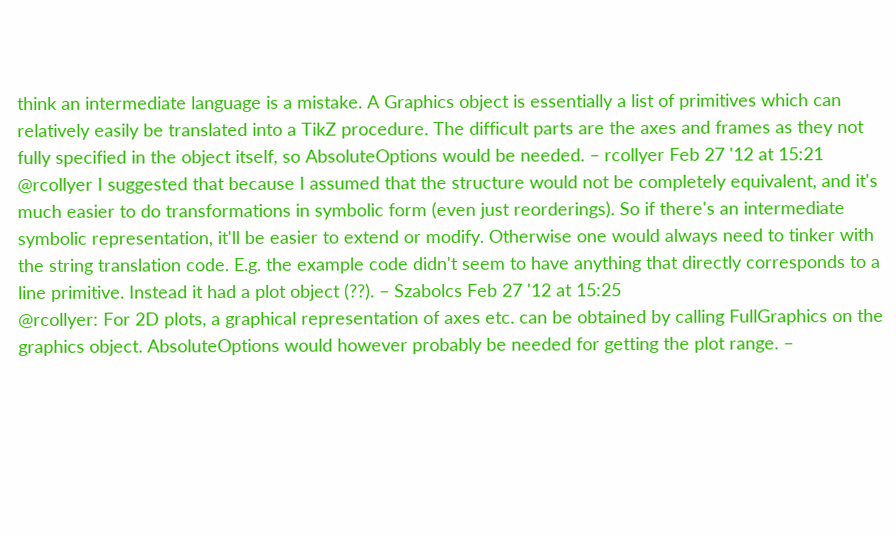think an intermediate language is a mistake. A Graphics object is essentially a list of primitives which can relatively easily be translated into a TikZ procedure. The difficult parts are the axes and frames as they not fully specified in the object itself, so AbsoluteOptions would be needed. – rcollyer Feb 27 '12 at 15:21
@rcollyer I suggested that because I assumed that the structure would not be completely equivalent, and it's much easier to do transformations in symbolic form (even just reorderings). So if there's an intermediate symbolic representation, it'll be easier to extend or modify. Otherwise one would always need to tinker with the string translation code. E.g. the example code didn't seem to have anything that directly corresponds to a line primitive. Instead it had a plot object (??). – Szabolcs Feb 27 '12 at 15:25
@rcollyer: For 2D plots, a graphical representation of axes etc. can be obtained by calling FullGraphics on the graphics object. AbsoluteOptions would however probably be needed for getting the plot range. –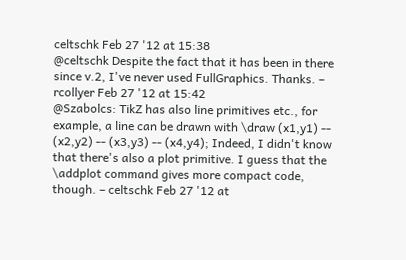celtschk Feb 27 '12 at 15:38
@celtschk Despite the fact that it has been in there since v.2, I've never used FullGraphics. Thanks. – rcollyer Feb 27 '12 at 15:42
@Szabolcs: TikZ has also line primitives etc., for example, a line can be drawn with \draw (x1,y1) -- (x2,y2) -- (x3,y3) -- (x4,y4); Indeed, I didn't know that there's also a plot primitive. I guess that the \addplot command gives more compact code, though. – celtschk Feb 27 '12 at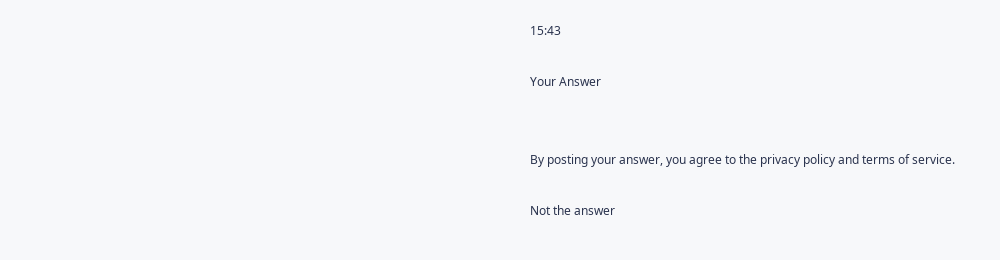15:43

Your Answer


By posting your answer, you agree to the privacy policy and terms of service.

Not the answer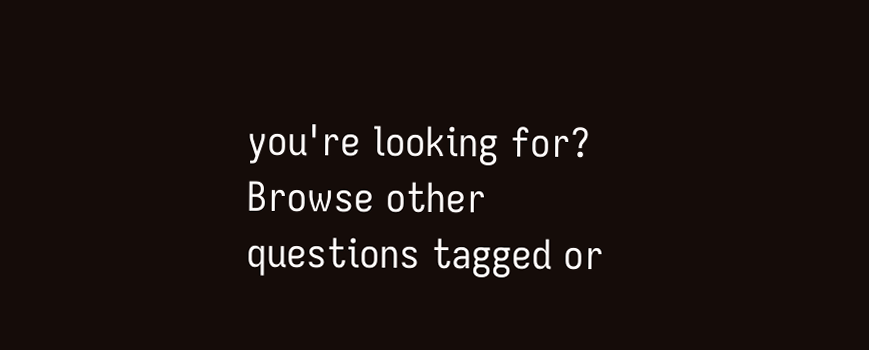you're looking for? Browse other questions tagged or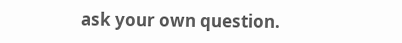ask your own question.